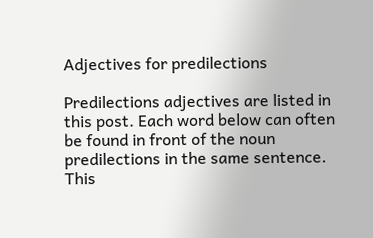Adjectives for predilections

Predilections adjectives are listed in this post. Each word below can often be found in front of the noun predilections in the same sentence. This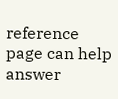reference page can help answer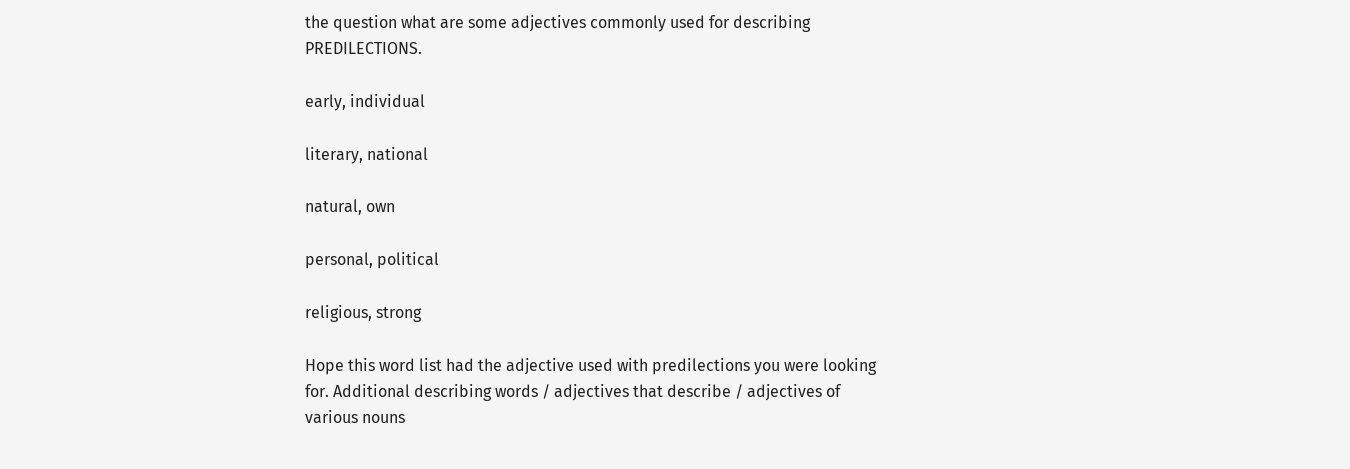the question what are some adjectives commonly used for describing PREDILECTIONS.

early, individual

literary, national

natural, own

personal, political

religious, strong

Hope this word list had the adjective used with predilections you were looking for. Additional describing words / adjectives that describe / adjectives of various nouns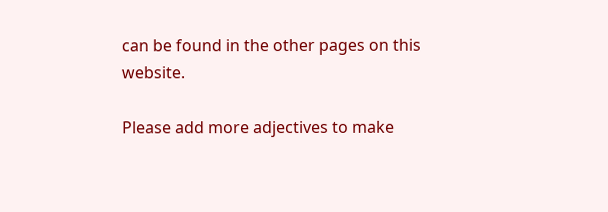can be found in the other pages on this website.

Please add more adjectives to make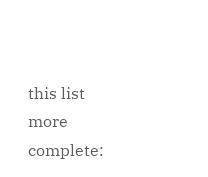this list more complete: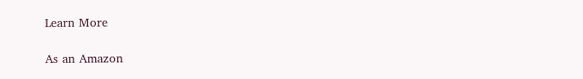Learn More

As an Amazon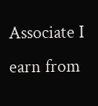Associate I earn from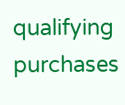qualifying purchases